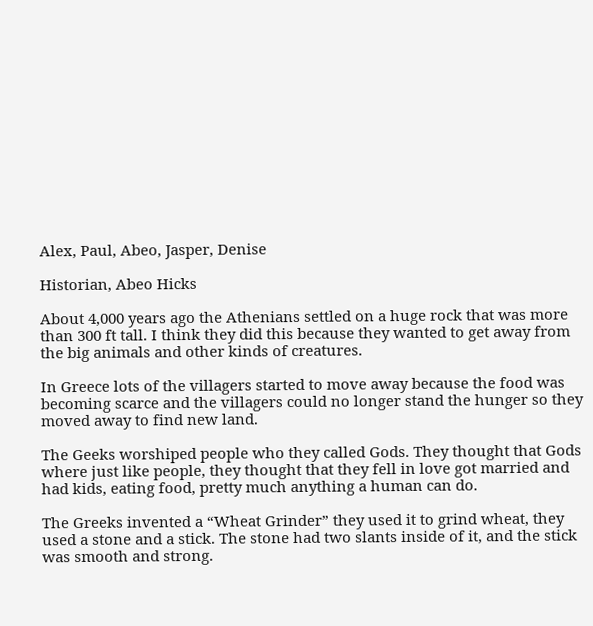Alex, Paul, Abeo, Jasper, Denise

Historian, Abeo Hicks

About 4,000 years ago the Athenians settled on a huge rock that was more than 300 ft tall. I think they did this because they wanted to get away from the big animals and other kinds of creatures.

In Greece lots of the villagers started to move away because the food was becoming scarce and the villagers could no longer stand the hunger so they moved away to find new land.

The Geeks worshiped people who they called Gods. They thought that Gods where just like people, they thought that they fell in love got married and had kids, eating food, pretty much anything a human can do.

The Greeks invented a “Wheat Grinder” they used it to grind wheat, they used a stone and a stick. The stone had two slants inside of it, and the stick was smooth and strong.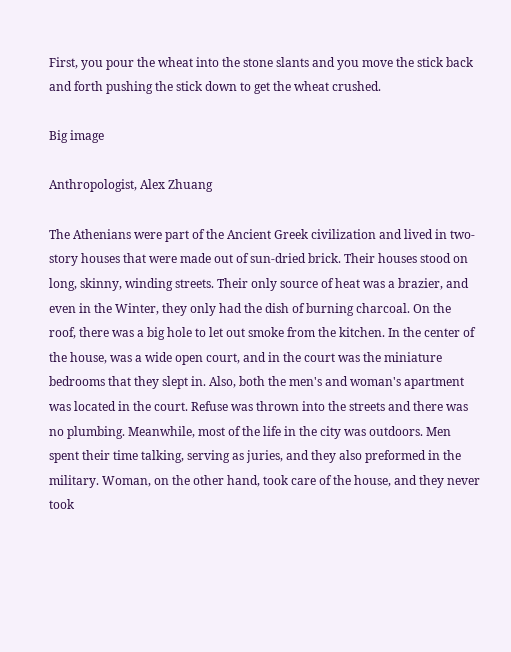First, you pour the wheat into the stone slants and you move the stick back and forth pushing the stick down to get the wheat crushed.

Big image

Anthropologist, Alex Zhuang

The Athenians were part of the Ancient Greek civilization and lived in two-story houses that were made out of sun-dried brick. Their houses stood on long, skinny, winding streets. Their only source of heat was a brazier, and even in the Winter, they only had the dish of burning charcoal. On the roof, there was a big hole to let out smoke from the kitchen. In the center of the house, was a wide open court, and in the court was the miniature bedrooms that they slept in. Also, both the men's and woman's apartment was located in the court. Refuse was thrown into the streets and there was no plumbing. Meanwhile, most of the life in the city was outdoors. Men spent their time talking, serving as juries, and they also preformed in the military. Woman, on the other hand, took care of the house, and they never took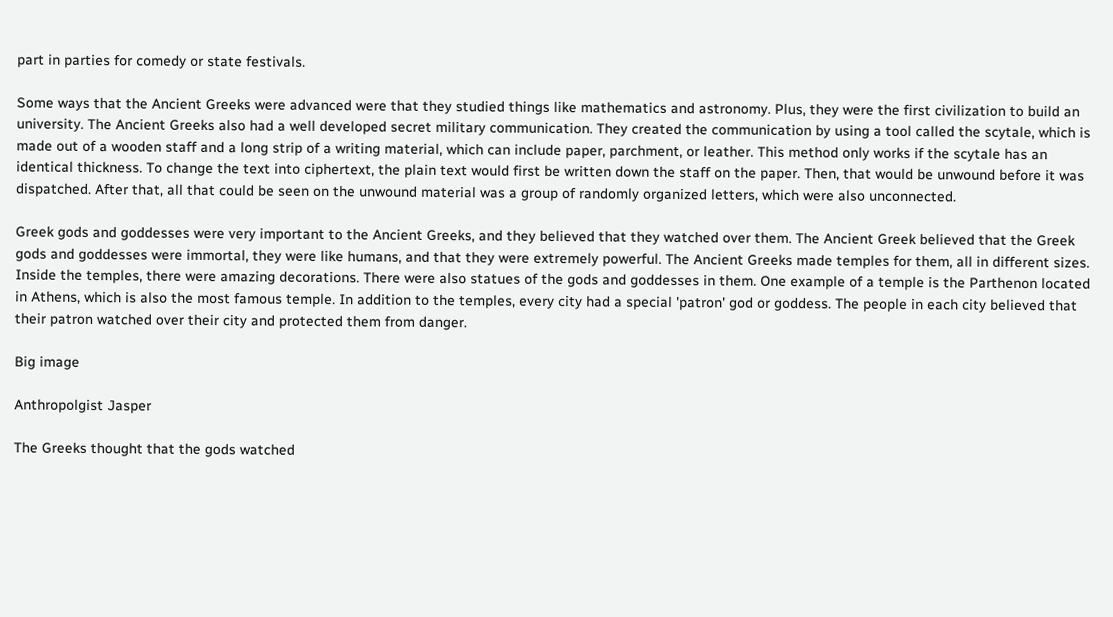part in parties for comedy or state festivals.

Some ways that the Ancient Greeks were advanced were that they studied things like mathematics and astronomy. Plus, they were the first civilization to build an university. The Ancient Greeks also had a well developed secret military communication. They created the communication by using a tool called the scytale, which is made out of a wooden staff and a long strip of a writing material, which can include paper, parchment, or leather. This method only works if the scytale has an identical thickness. To change the text into ciphertext, the plain text would first be written down the staff on the paper. Then, that would be unwound before it was dispatched. After that, all that could be seen on the unwound material was a group of randomly organized letters, which were also unconnected.

Greek gods and goddesses were very important to the Ancient Greeks, and they believed that they watched over them. The Ancient Greek believed that the Greek gods and goddesses were immortal, they were like humans, and that they were extremely powerful. The Ancient Greeks made temples for them, all in different sizes. Inside the temples, there were amazing decorations. There were also statues of the gods and goddesses in them. One example of a temple is the Parthenon located in Athens, which is also the most famous temple. In addition to the temples, every city had a special 'patron' god or goddess. The people in each city believed that their patron watched over their city and protected them from danger.

Big image

Anthropolgist Jasper

The Greeks thought that the gods watched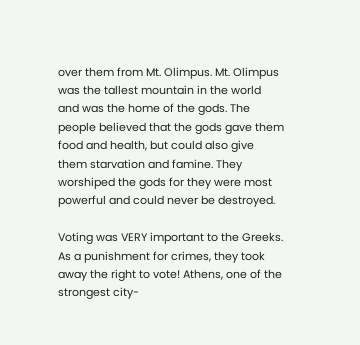over them from Mt. Olimpus. Mt. Olimpus was the tallest mountain in the world and was the home of the gods. The people believed that the gods gave them food and health, but could also give them starvation and famine. They worshiped the gods for they were most powerful and could never be destroyed.

Voting was VERY important to the Greeks. As a punishment for crimes, they took away the right to vote! Athens, one of the strongest city-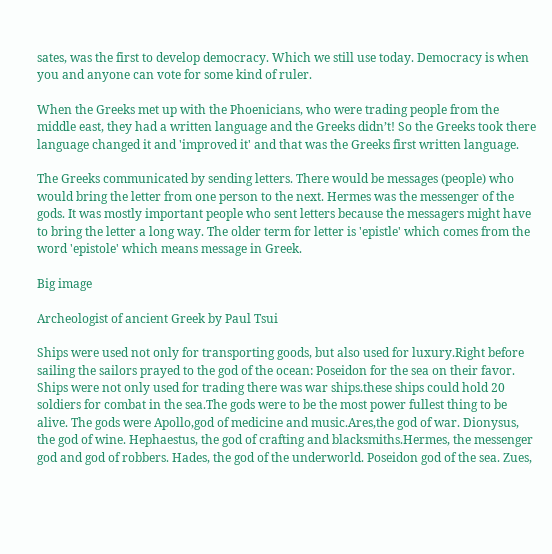sates, was the first to develop democracy. Which we still use today. Democracy is when you and anyone can vote for some kind of ruler.

When the Greeks met up with the Phoenicians, who were trading people from the middle east, they had a written language and the Greeks didn’t! So the Greeks took there language changed it and 'improved it' and that was the Greeks first written language.

The Greeks communicated by sending letters. There would be messages (people) who would bring the letter from one person to the next. Hermes was the messenger of the gods. It was mostly important people who sent letters because the messagers might have to bring the letter a long way. The older term for letter is 'epistle' which comes from the word 'epistole' which means message in Greek.

Big image

Archeologist of ancient Greek by Paul Tsui

Ships were used not only for transporting goods, but also used for luxury.Right before sailing the sailors prayed to the god of the ocean: Poseidon for the sea on their favor. Ships were not only used for trading there was war ships.these ships could hold 20 soldiers for combat in the sea.The gods were to be the most power fullest thing to be alive. The gods were Apollo,god of medicine and music.Ares,the god of war. Dionysus, the god of wine. Hephaestus, the god of crafting and blacksmiths.Hermes, the messenger god and god of robbers. Hades, the god of the underworld. Poseidon god of the sea. Zues,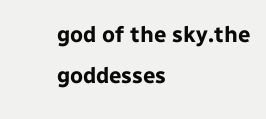god of the sky.the goddesses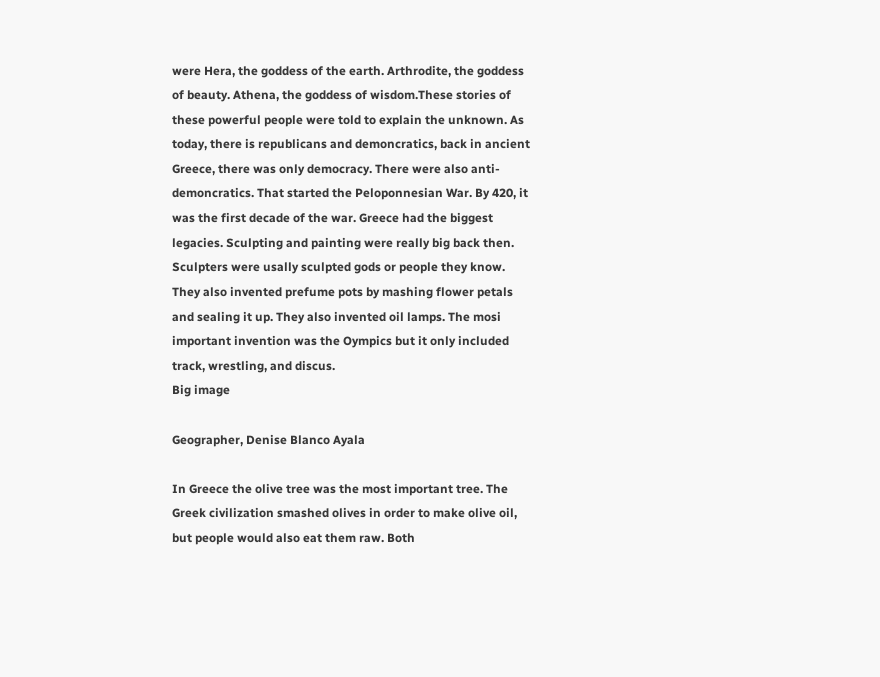were Hera, the goddess of the earth. Arthrodite, the goddess of beauty. Athena, the goddess of wisdom.These stories of these powerful people were told to explain the unknown. As today, there is republicans and demoncratics, back in ancient Greece, there was only democracy. There were also anti-demoncratics. That started the Peloponnesian War. By 420, it was the first decade of the war. Greece had the biggest legacies. Sculpting and painting were really big back then. Sculpters were usally sculpted gods or people they know. They also invented prefume pots by mashing flower petals and sealing it up. They also invented oil lamps. The mosi important invention was the Oympics but it only included track, wrestling, and discus.
Big image

Geographer, Denise Blanco Ayala

In Greece the olive tree was the most important tree. The Greek civilization smashed olives in order to make olive oil, but people would also eat them raw. Both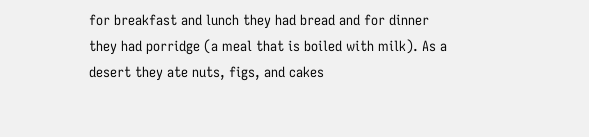for breakfast and lunch they had bread and for dinner they had porridge (a meal that is boiled with milk). As a desert they ate nuts, figs, and cakes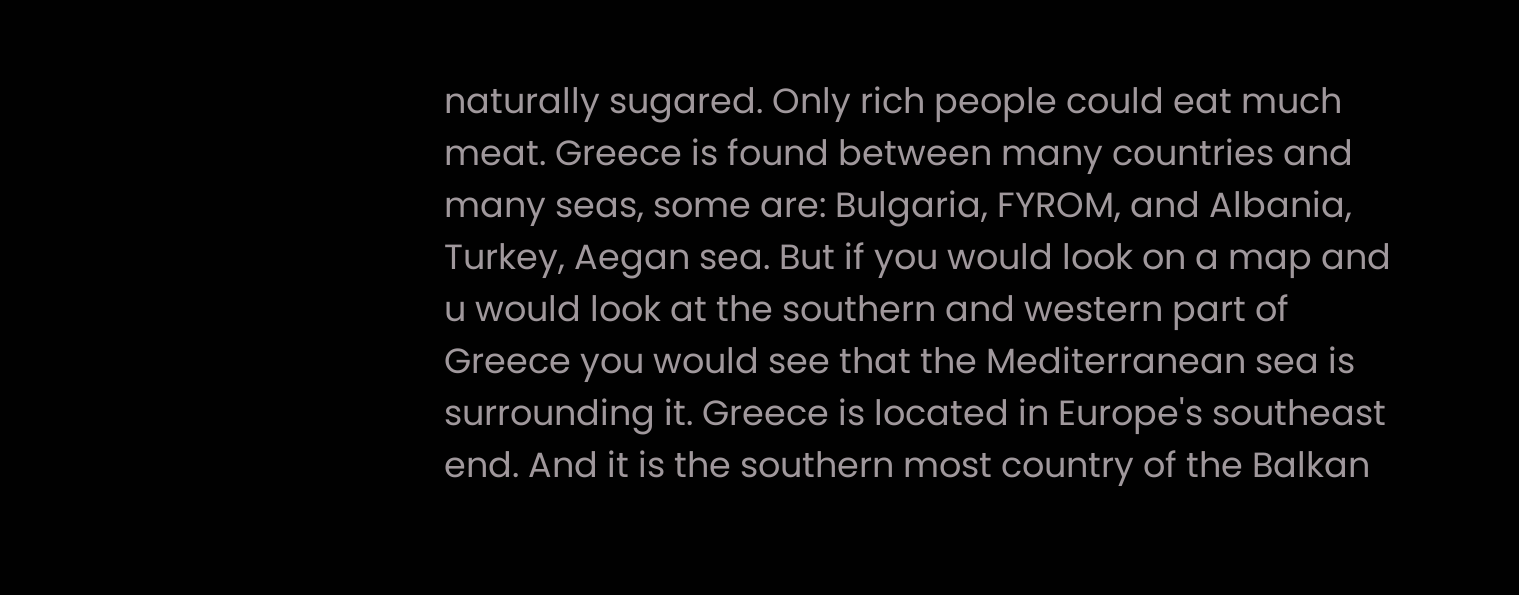naturally sugared. Only rich people could eat much meat. Greece is found between many countries and many seas, some are: Bulgaria, FYROM, and Albania, Turkey, Aegan sea. But if you would look on a map and u would look at the southern and western part of Greece you would see that the Mediterranean sea is surrounding it. Greece is located in Europe's southeast end. And it is the southern most country of the Balkan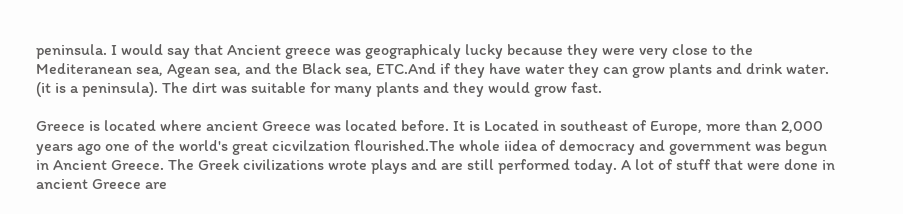peninsula. I would say that Ancient greece was geographicaly lucky because they were very close to the Mediteranean sea, Agean sea, and the Black sea, ETC.And if they have water they can grow plants and drink water. (it is a peninsula). The dirt was suitable for many plants and they would grow fast.

Greece is located where ancient Greece was located before. It is Located in southeast of Europe, more than 2,000 years ago one of the world's great cicvilzation flourished.The whole iidea of democracy and government was begun in Ancient Greece. The Greek civilizations wrote plays and are still performed today. A lot of stuff that were done in ancient Greece are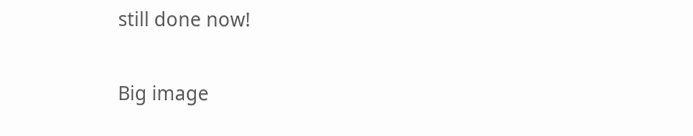still done now!

Big image